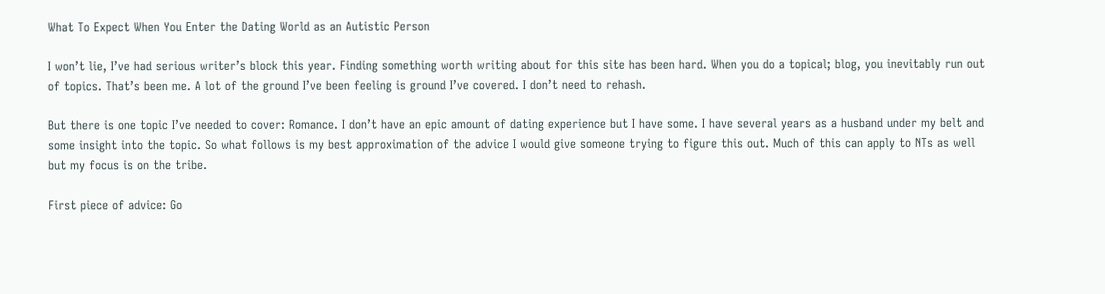What To Expect When You Enter the Dating World as an Autistic Person

I won’t lie, I’ve had serious writer’s block this year. Finding something worth writing about for this site has been hard. When you do a topical; blog, you inevitably run out of topics. That’s been me. A lot of the ground I’ve been feeling is ground I’ve covered. I don’t need to rehash.

But there is one topic I’ve needed to cover: Romance. I don’t have an epic amount of dating experience but I have some. I have several years as a husband under my belt and some insight into the topic. So what follows is my best approximation of the advice I would give someone trying to figure this out. Much of this can apply to NTs as well but my focus is on the tribe.

First piece of advice: Go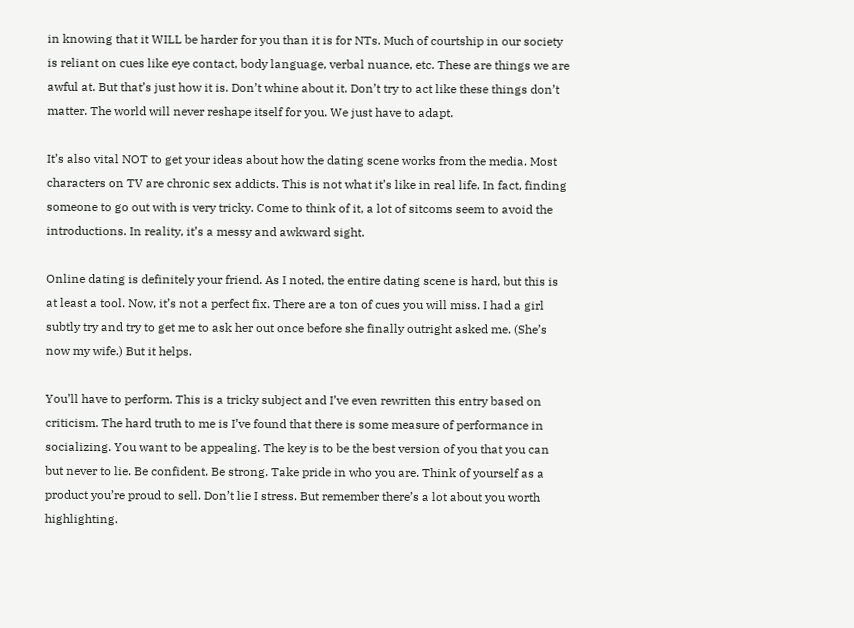in knowing that it WILL be harder for you than it is for NTs. Much of courtship in our society is reliant on cues like eye contact, body language, verbal nuance, etc. These are things we are awful at. But that’s just how it is. Don’t whine about it. Don’t try to act like these things don’t matter. The world will never reshape itself for you. We just have to adapt.

It’s also vital NOT to get your ideas about how the dating scene works from the media. Most characters on TV are chronic sex addicts. This is not what it’s like in real life. In fact, finding someone to go out with is very tricky. Come to think of it, a lot of sitcoms seem to avoid the introductions. In reality, it’s a messy and awkward sight.

Online dating is definitely your friend. As I noted, the entire dating scene is hard, but this is at least a tool. Now, it’s not a perfect fix. There are a ton of cues you will miss. I had a girl subtly try and try to get me to ask her out once before she finally outright asked me. (She’s now my wife.) But it helps.

You’ll have to perform. This is a tricky subject and I’ve even rewritten this entry based on criticism. The hard truth to me is I’ve found that there is some measure of performance in socializing. You want to be appealing. The key is to be the best version of you that you can but never to lie. Be confident. Be strong. Take pride in who you are. Think of yourself as a product you’re proud to sell. Don’t lie I stress. But remember there’s a lot about you worth highlighting.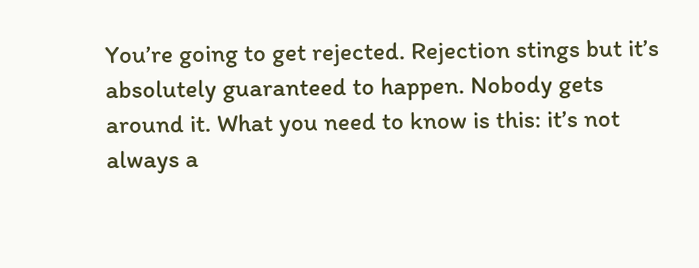You’re going to get rejected. Rejection stings but it’s absolutely guaranteed to happen. Nobody gets around it. What you need to know is this: it’s not always a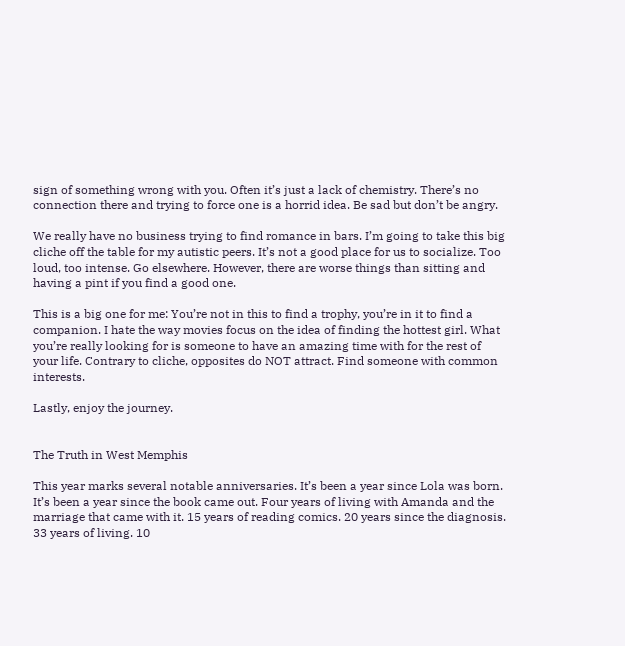sign of something wrong with you. Often it’s just a lack of chemistry. There’s no connection there and trying to force one is a horrid idea. Be sad but don’t be angry.

We really have no business trying to find romance in bars. I’m going to take this big cliche off the table for my autistic peers. It’s not a good place for us to socialize. Too loud, too intense. Go elsewhere. However, there are worse things than sitting and having a pint if you find a good one.

This is a big one for me: You’re not in this to find a trophy, you’re in it to find a companion. I hate the way movies focus on the idea of finding the hottest girl. What you’re really looking for is someone to have an amazing time with for the rest of your life. Contrary to cliche, opposites do NOT attract. Find someone with common interests.

Lastly, enjoy the journey.


The Truth in West Memphis

This year marks several notable anniversaries. It’s been a year since Lola was born. It’s been a year since the book came out. Four years of living with Amanda and the marriage that came with it. 15 years of reading comics. 20 years since the diagnosis. 33 years of living. 10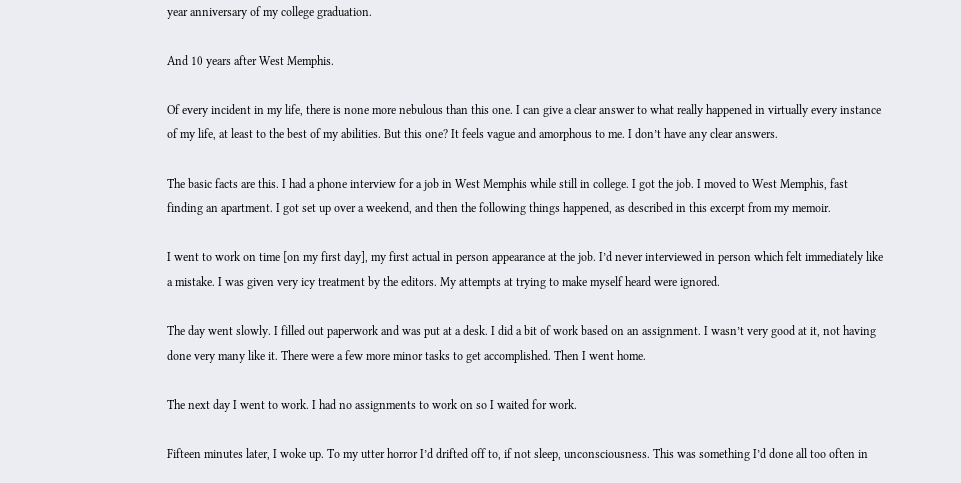year anniversary of my college graduation.

And 10 years after West Memphis.

Of every incident in my life, there is none more nebulous than this one. I can give a clear answer to what really happened in virtually every instance of my life, at least to the best of my abilities. But this one? It feels vague and amorphous to me. I don’t have any clear answers.

The basic facts are this. I had a phone interview for a job in West Memphis while still in college. I got the job. I moved to West Memphis, fast finding an apartment. I got set up over a weekend, and then the following things happened, as described in this excerpt from my memoir.

I went to work on time [on my first day], my first actual in person appearance at the job. I’d never interviewed in person which felt immediately like a mistake. I was given very icy treatment by the editors. My attempts at trying to make myself heard were ignored.

The day went slowly. I filled out paperwork and was put at a desk. I did a bit of work based on an assignment. I wasn’t very good at it, not having done very many like it. There were a few more minor tasks to get accomplished. Then I went home.

The next day I went to work. I had no assignments to work on so I waited for work.

Fifteen minutes later, I woke up. To my utter horror I’d drifted off to, if not sleep, unconsciousness. This was something I’d done all too often in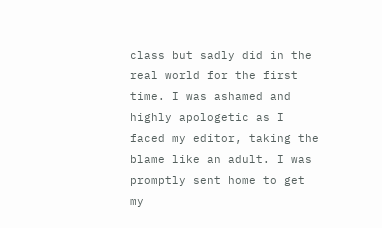class but sadly did in the real world for the first time. I was ashamed and highly apologetic as I faced my editor, taking the blame like an adult. I was promptly sent home to get my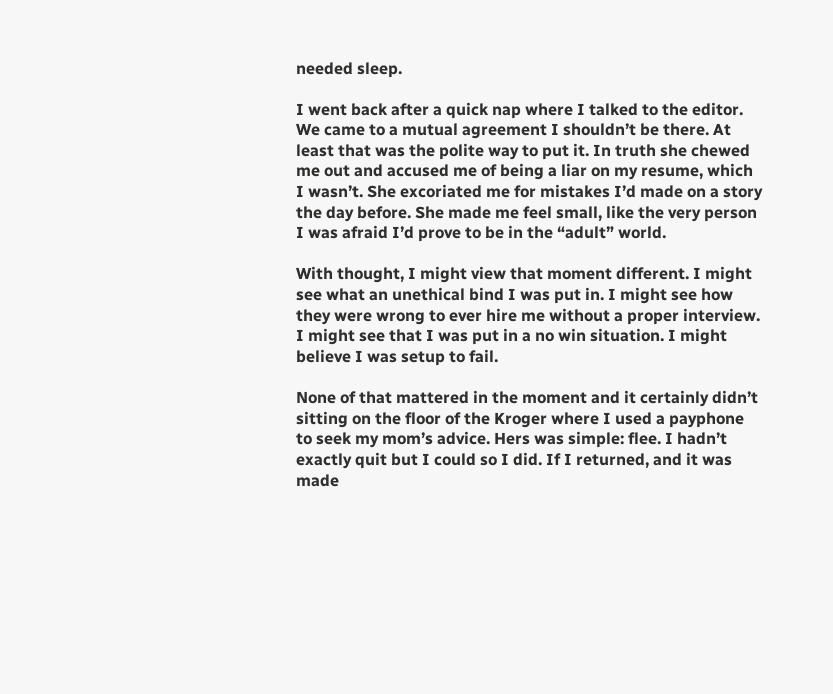needed sleep.

I went back after a quick nap where I talked to the editor. We came to a mutual agreement I shouldn’t be there. At least that was the polite way to put it. In truth she chewed me out and accused me of being a liar on my resume, which I wasn’t. She excoriated me for mistakes I’d made on a story the day before. She made me feel small, like the very person I was afraid I’d prove to be in the “adult” world.

With thought, I might view that moment different. I might see what an unethical bind I was put in. I might see how they were wrong to ever hire me without a proper interview. I might see that I was put in a no win situation. I might believe I was setup to fail.

None of that mattered in the moment and it certainly didn’t sitting on the floor of the Kroger where I used a payphone to seek my mom’s advice. Hers was simple: flee. I hadn’t exactly quit but I could so I did. If I returned, and it was made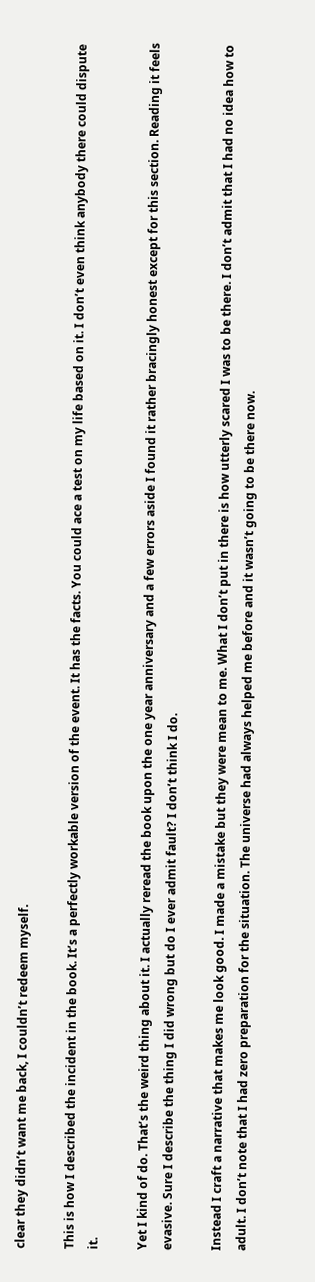clear they didn’t want me back, I couldn’t redeem myself.

This is how I described the incident in the book. It’s a perfectly workable version of the event. It has the facts. You could ace a test on my life based on it. I don’t even think anybody there could dispute it.

Yet I kind of do. That’s the weird thing about it. I actually reread the book upon the one year anniversary and a few errors aside I found it rather bracingly honest except for this section. Reading it feels evasive. Sure I describe the thing I did wrong but do I ever admit fault? I don’t think I do.

Instead I craft a narrative that makes me look good. I made a mistake but they were mean to me. What I don’t put in there is how utterly scared I was to be there. I don’t admit that I had no idea how to adult. I don’t note that I had zero preparation for the situation. The universe had always helped me before and it wasn’t going to be there now.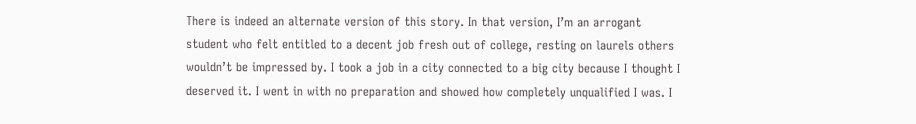There is indeed an alternate version of this story. In that version, I’m an arrogant student who felt entitled to a decent job fresh out of college, resting on laurels others wouldn’t be impressed by. I took a job in a city connected to a big city because I thought I deserved it. I went in with no preparation and showed how completely unqualified I was. I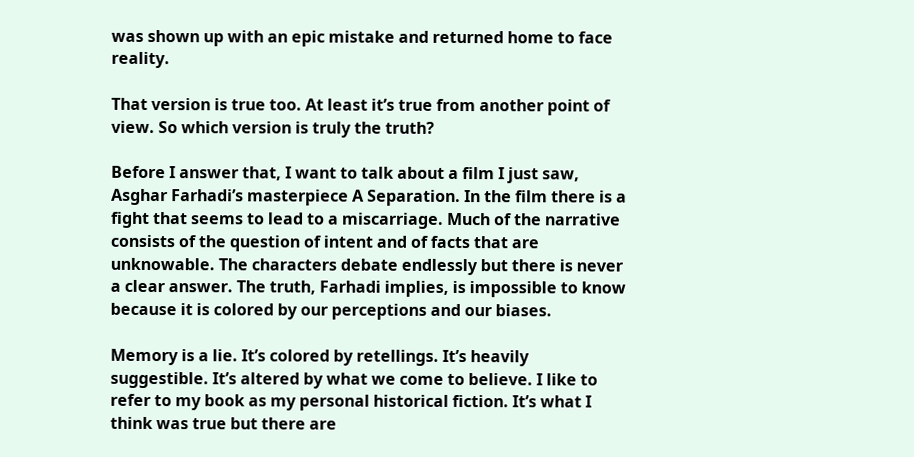was shown up with an epic mistake and returned home to face reality.

That version is true too. At least it’s true from another point of view. So which version is truly the truth?

Before I answer that, I want to talk about a film I just saw, Asghar Farhadi’s masterpiece A Separation. In the film there is a fight that seems to lead to a miscarriage. Much of the narrative consists of the question of intent and of facts that are unknowable. The characters debate endlessly but there is never a clear answer. The truth, Farhadi implies, is impossible to know because it is colored by our perceptions and our biases.

Memory is a lie. It’s colored by retellings. It’s heavily suggestible. It’s altered by what we come to believe. I like to refer to my book as my personal historical fiction. It’s what I think was true but there are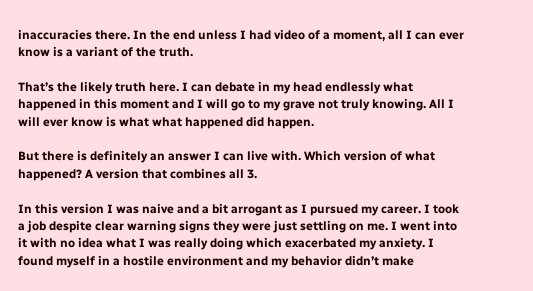inaccuracies there. In the end unless I had video of a moment, all I can ever know is a variant of the truth.

That’s the likely truth here. I can debate in my head endlessly what happened in this moment and I will go to my grave not truly knowing. All I will ever know is what what happened did happen.

But there is definitely an answer I can live with. Which version of what happened? A version that combines all 3.

In this version I was naive and a bit arrogant as I pursued my career. I took a job despite clear warning signs they were just settling on me. I went into it with no idea what I was really doing which exacerbated my anxiety. I found myself in a hostile environment and my behavior didn’t make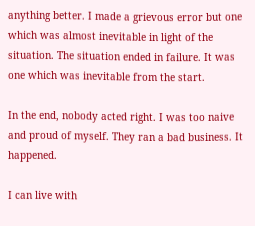anything better. I made a grievous error but one which was almost inevitable in light of the situation. The situation ended in failure. It was one which was inevitable from the start.

In the end, nobody acted right. I was too naive and proud of myself. They ran a bad business. It happened.

I can live with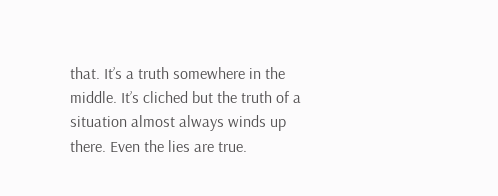that. It’s a truth somewhere in the middle. It’s cliched but the truth of a situation almost always winds up there. Even the lies are true.